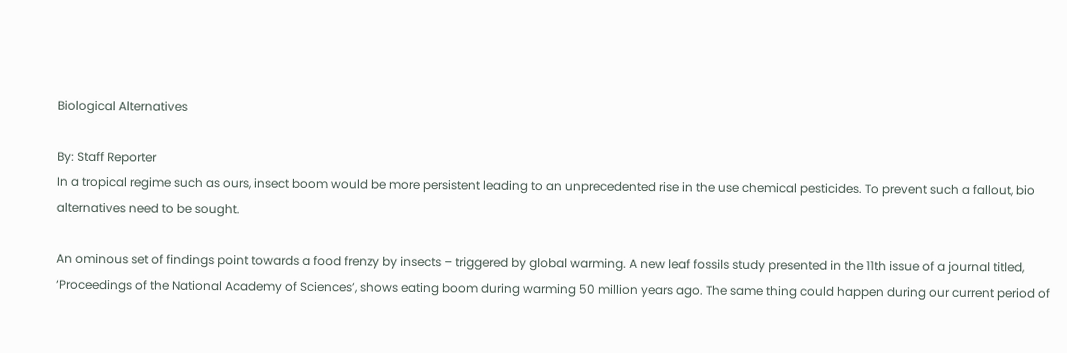Biological Alternatives

By: Staff Reporter
In a tropical regime such as ours, insect boom would be more persistent leading to an unprecedented rise in the use chemical pesticides. To prevent such a fallout, bio alternatives need to be sought.

An ominous set of findings point towards a food frenzy by insects – triggered by global warming. A new leaf fossils study presented in the 11th issue of a journal titled, ‘Proceedings of the National Academy of Sciences’, shows eating boom during warming 50 million years ago. The same thing could happen during our current period of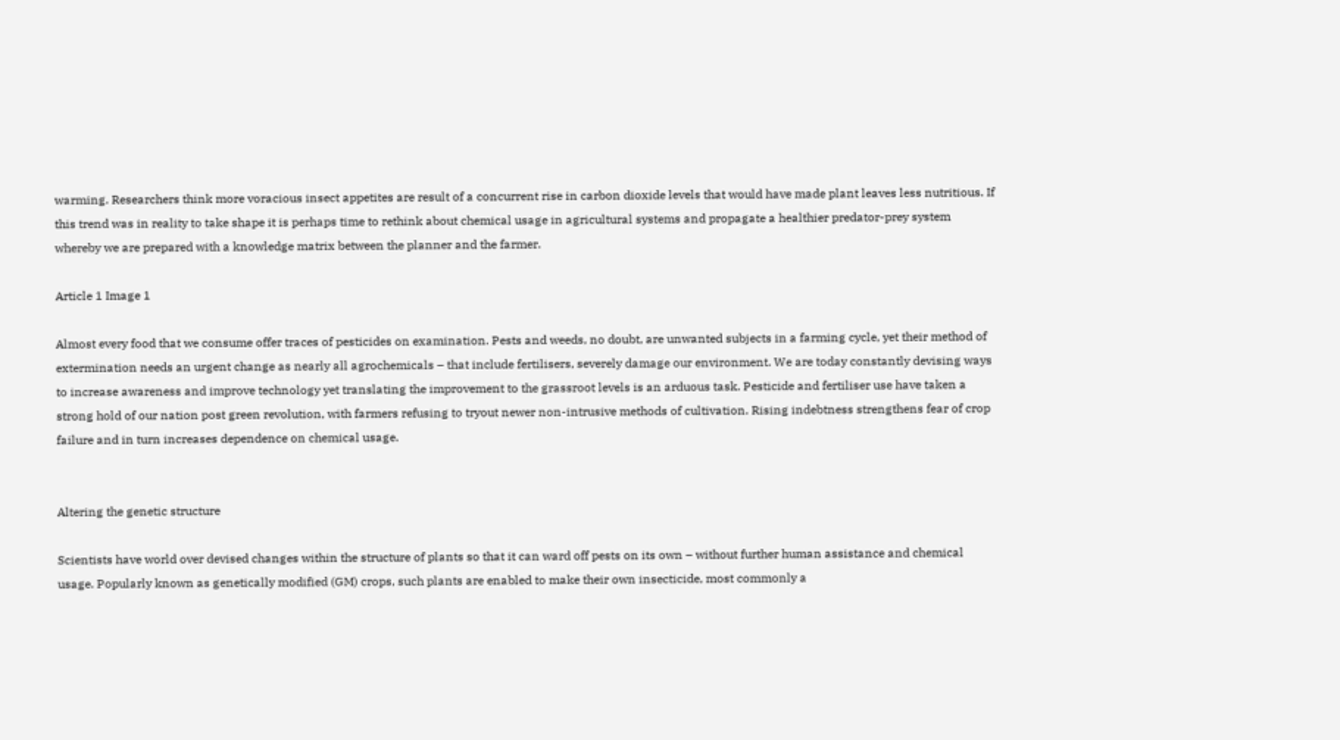warming. Researchers think more voracious insect appetites are result of a concurrent rise in carbon dioxide levels that would have made plant leaves less nutritious. If this trend was in reality to take shape it is perhaps time to rethink about chemical usage in agricultural systems and propagate a healthier predator-prey system whereby we are prepared with a knowledge matrix between the planner and the farmer.

Article 1 Image 1

Almost every food that we consume offer traces of pesticides on examination. Pests and weeds, no doubt, are unwanted subjects in a farming cycle, yet their method of extermination needs an urgent change as nearly all agrochemicals – that include fertilisers, severely damage our environment. We are today constantly devising ways to increase awareness and improve technology yet translating the improvement to the grassroot levels is an arduous task. Pesticide and fertiliser use have taken a strong hold of our nation post green revolution, with farmers refusing to tryout newer non-intrusive methods of cultivation. Rising indebtness strengthens fear of crop failure and in turn increases dependence on chemical usage.


Altering the genetic structure

Scientists have world over devised changes within the structure of plants so that it can ward off pests on its own – without further human assistance and chemical usage. Popularly known as genetically modified (GM) crops, such plants are enabled to make their own insecticide, most commonly a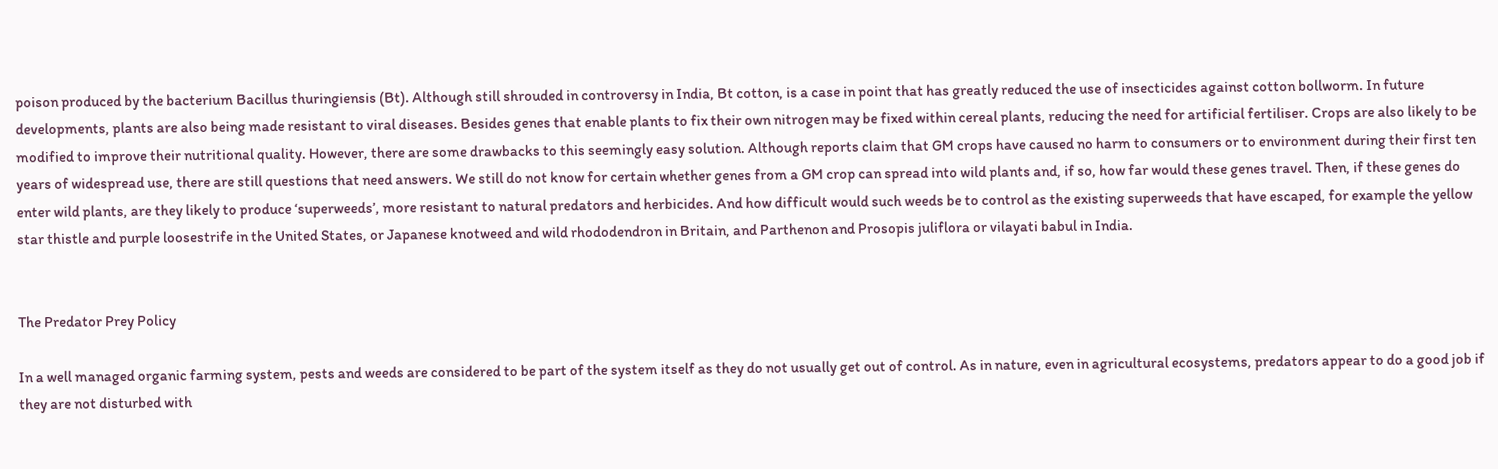poison produced by the bacterium Bacillus thuringiensis (Bt). Although still shrouded in controversy in India, Bt cotton, is a case in point that has greatly reduced the use of insecticides against cotton bollworm. In future developments, plants are also being made resistant to viral diseases. Besides genes that enable plants to fix their own nitrogen may be fixed within cereal plants, reducing the need for artificial fertiliser. Crops are also likely to be modified to improve their nutritional quality. However, there are some drawbacks to this seemingly easy solution. Although reports claim that GM crops have caused no harm to consumers or to environment during their first ten years of widespread use, there are still questions that need answers. We still do not know for certain whether genes from a GM crop can spread into wild plants and, if so, how far would these genes travel. Then, if these genes do enter wild plants, are they likely to produce ‘superweeds’, more resistant to natural predators and herbicides. And how difficult would such weeds be to control as the existing superweeds that have escaped, for example the yellow star thistle and purple loosestrife in the United States, or Japanese knotweed and wild rhododendron in Britain, and Parthenon and Prosopis juliflora or vilayati babul in India.


The Predator Prey Policy

In a well managed organic farming system, pests and weeds are considered to be part of the system itself as they do not usually get out of control. As in nature, even in agricultural ecosystems, predators appear to do a good job if they are not disturbed with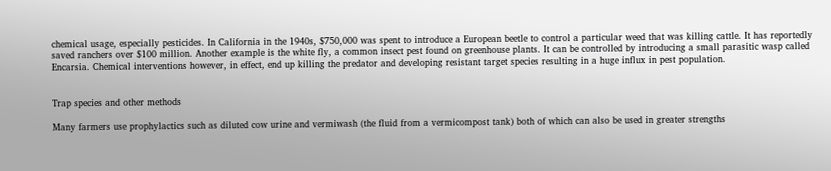chemical usage, especially pesticides. In California in the 1940s, $750,000 was spent to introduce a European beetle to control a particular weed that was killing cattle. It has reportedly saved ranchers over $100 million. Another example is the white fly, a common insect pest found on greenhouse plants. It can be controlled by introducing a small parasitic wasp called Encarsia. Chemical interventions however, in effect, end up killing the predator and developing resistant target species resulting in a huge influx in pest population.


Trap species and other methods

Many farmers use prophylactics such as diluted cow urine and vermiwash (the fluid from a vermicompost tank) both of which can also be used in greater strengths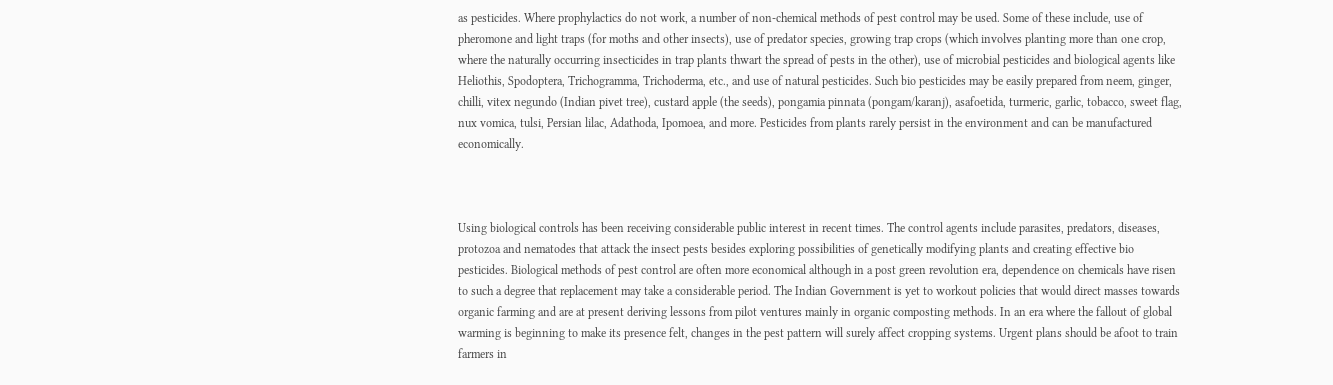as pesticides. Where prophylactics do not work, a number of non-chemical methods of pest control may be used. Some of these include, use of pheromone and light traps (for moths and other insects), use of predator species, growing trap crops (which involves planting more than one crop, where the naturally occurring insecticides in trap plants thwart the spread of pests in the other), use of microbial pesticides and biological agents like Heliothis, Spodoptera, Trichogramma, Trichoderma, etc., and use of natural pesticides. Such bio pesticides may be easily prepared from neem, ginger, chilli, vitex negundo (Indian pivet tree), custard apple (the seeds), pongamia pinnata (pongam/karanj), asafoetida, turmeric, garlic, tobacco, sweet flag, nux vomica, tulsi, Persian lilac, Adathoda, Ipomoea, and more. Pesticides from plants rarely persist in the environment and can be manufactured economically.



Using biological controls has been receiving considerable public interest in recent times. The control agents include parasites, predators, diseases, protozoa and nematodes that attack the insect pests besides exploring possibilities of genetically modifying plants and creating effective bio pesticides. Biological methods of pest control are often more economical although in a post green revolution era, dependence on chemicals have risen to such a degree that replacement may take a considerable period. The Indian Government is yet to workout policies that would direct masses towards organic farming and are at present deriving lessons from pilot ventures mainly in organic composting methods. In an era where the fallout of global warming is beginning to make its presence felt, changes in the pest pattern will surely affect cropping systems. Urgent plans should be afoot to train farmers in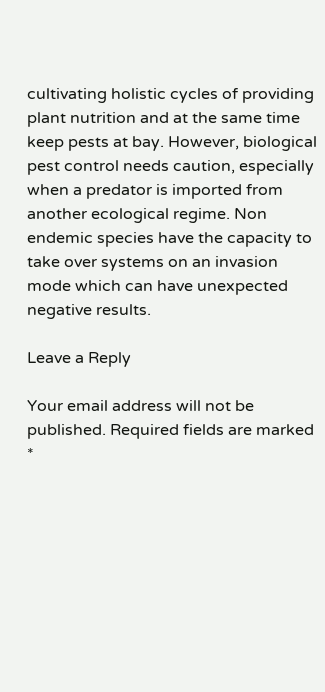cultivating holistic cycles of providing plant nutrition and at the same time keep pests at bay. However, biological pest control needs caution, especially when a predator is imported from another ecological regime. Non endemic species have the capacity to take over systems on an invasion mode which can have unexpected negative results.

Leave a Reply

Your email address will not be published. Required fields are marked *